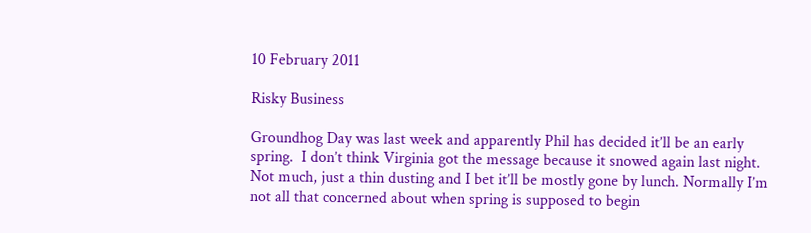10 February 2011

Risky Business

Groundhog Day was last week and apparently Phil has decided it’ll be an early spring.  I don’t think Virginia got the message because it snowed again last night. Not much, just a thin dusting and I bet it’ll be mostly gone by lunch. Normally I’m not all that concerned about when spring is supposed to begin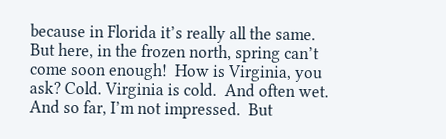because in Florida it’s really all the same.  But here, in the frozen north, spring can’t come soon enough!  How is Virginia, you ask? Cold. Virginia is cold.  And often wet.  And so far, I’m not impressed.  But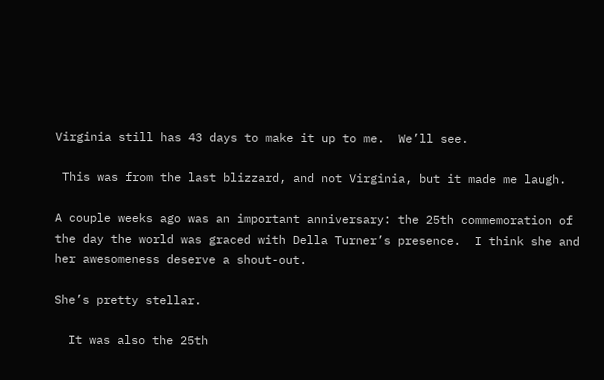Virginia still has 43 days to make it up to me.  We’ll see.

 This was from the last blizzard, and not Virginia, but it made me laugh.

A couple weeks ago was an important anniversary: the 25th commemoration of the day the world was graced with Della Turner’s presence.  I think she and her awesomeness deserve a shout-out.

She’s pretty stellar.

  It was also the 25th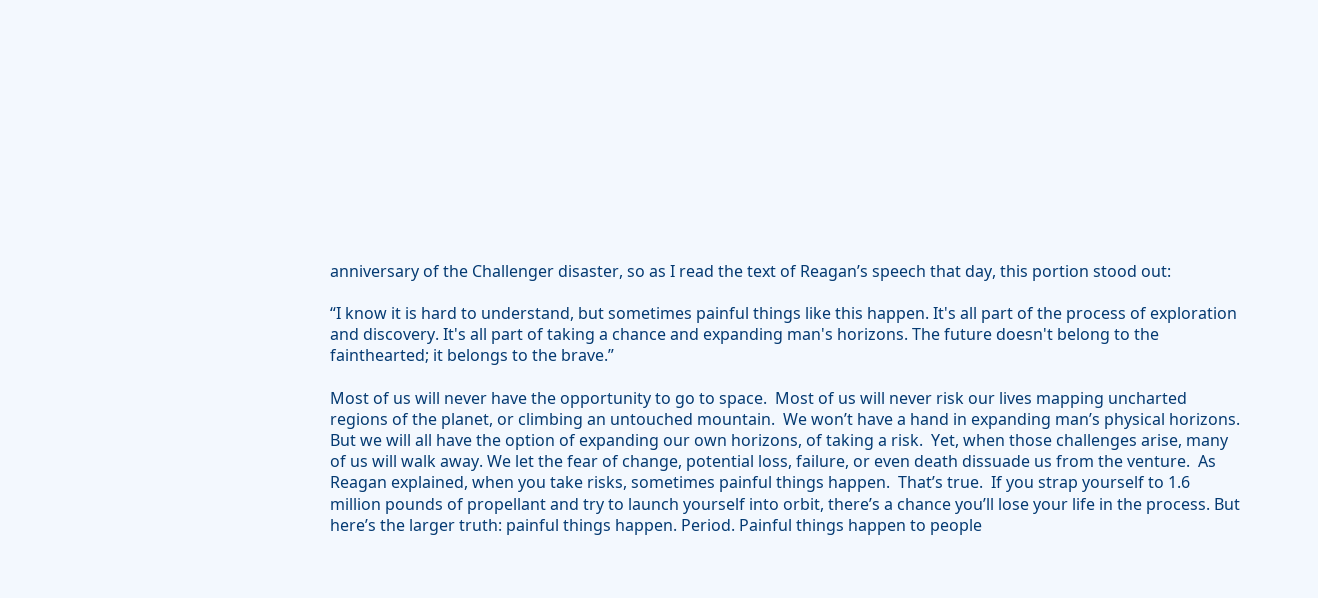anniversary of the Challenger disaster, so as I read the text of Reagan’s speech that day, this portion stood out:

“I know it is hard to understand, but sometimes painful things like this happen. It's all part of the process of exploration and discovery. It's all part of taking a chance and expanding man's horizons. The future doesn't belong to the fainthearted; it belongs to the brave.”

Most of us will never have the opportunity to go to space.  Most of us will never risk our lives mapping uncharted regions of the planet, or climbing an untouched mountain.  We won’t have a hand in expanding man’s physical horizons. But we will all have the option of expanding our own horizons, of taking a risk.  Yet, when those challenges arise, many of us will walk away. We let the fear of change, potential loss, failure, or even death dissuade us from the venture.  As Reagan explained, when you take risks, sometimes painful things happen.  That’s true.  If you strap yourself to 1.6 million pounds of propellant and try to launch yourself into orbit, there’s a chance you’ll lose your life in the process. But here’s the larger truth: painful things happen. Period. Painful things happen to people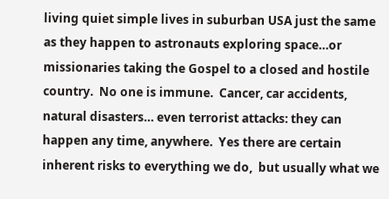living quiet simple lives in suburban USA just the same as they happen to astronauts exploring space…or missionaries taking the Gospel to a closed and hostile country.  No one is immune.  Cancer, car accidents, natural disasters… even terrorist attacks: they can happen any time, anywhere.  Yes there are certain inherent risks to everything we do,  but usually what we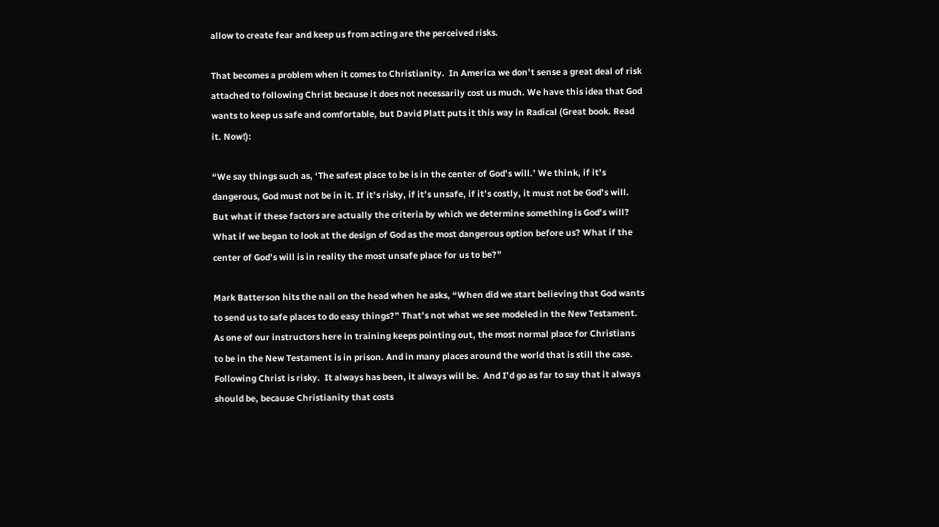allow to create fear and keep us from acting are the perceived risks.

That becomes a problem when it comes to Christianity.  In America we don’t sense a great deal of risk attached to following Christ because it does not necessarily cost us much. We have this idea that God wants to keep us safe and comfortable, but David Platt puts it this way in Radical (Great book. Read it. Now!):

“We say things such as, ‘The safest place to be is in the center of God’s will.’ We think, if it’s dangerous, God must not be in it. If it’s risky, if it’s unsafe, if it’s costly, it must not be God’s will. But what if these factors are actually the criteria by which we determine something is God’s will? What if we began to look at the design of God as the most dangerous option before us? What if the center of God’s will is in reality the most unsafe place for us to be?”

Mark Batterson hits the nail on the head when he asks, “When did we start believing that God wants to send us to safe places to do easy things?” That’s not what we see modeled in the New Testament. As one of our instructors here in training keeps pointing out, the most normal place for Christians to be in the New Testament is in prison. And in many places around the world that is still the case. Following Christ is risky.  It always has been, it always will be.  And I’d go as far to say that it always should be, because Christianity that costs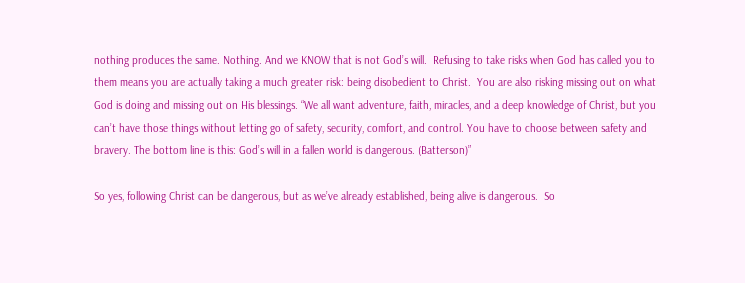nothing produces the same. Nothing. And we KNOW that is not God’s will.  Refusing to take risks when God has called you to them means you are actually taking a much greater risk: being disobedient to Christ.  You are also risking missing out on what God is doing and missing out on His blessings. “We all want adventure, faith, miracles, and a deep knowledge of Christ, but you can’t have those things without letting go of safety, security, comfort, and control. You have to choose between safety and bravery. The bottom line is this: God’s will in a fallen world is dangerous. (Batterson)”

So yes, following Christ can be dangerous, but as we’ve already established, being alive is dangerous.  So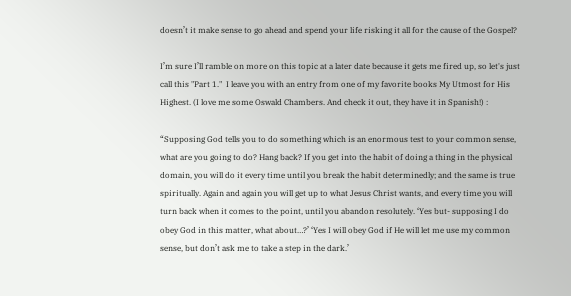doesn’t it make sense to go ahead and spend your life risking it all for the cause of the Gospel?

I’m sure I’ll ramble on more on this topic at a later date because it gets me fired up, so let's just call this "Part 1."  I leave you with an entry from one of my favorite books My Utmost for His Highest. (I love me some Oswald Chambers. And check it out, they have it in Spanish!) :

“Supposing God tells you to do something which is an enormous test to your common sense, what are you going to do? Hang back? If you get into the habit of doing a thing in the physical domain, you will do it every time until you break the habit determinedly; and the same is true spiritually. Again and again you will get up to what Jesus Christ wants, and every time you will turn back when it comes to the point, until you abandon resolutely. ‘Yes but- supposing I do obey God in this matter, what about…?’ ‘Yes I will obey God if He will let me use my common sense, but don’t ask me to take a step in the dark.’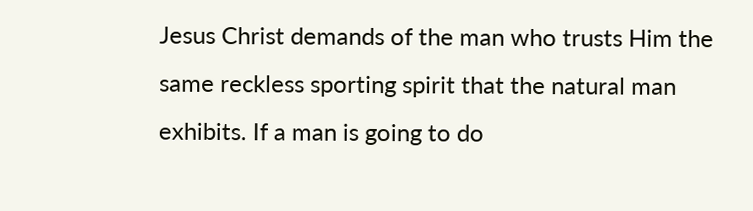Jesus Christ demands of the man who trusts Him the same reckless sporting spirit that the natural man exhibits. If a man is going to do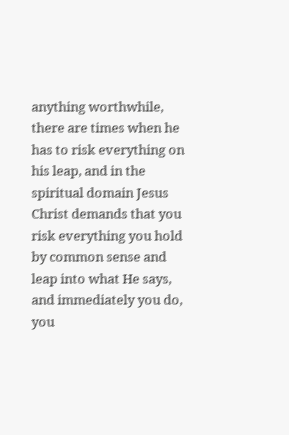anything worthwhile, there are times when he has to risk everything on his leap, and in the spiritual domain Jesus Christ demands that you risk everything you hold by common sense and leap into what He says, and immediately you do, you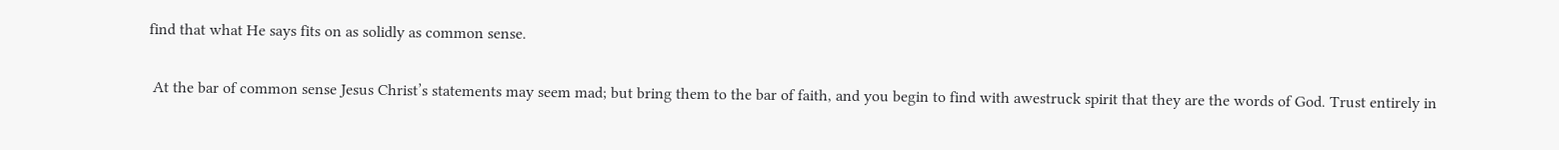find that what He says fits on as solidly as common sense.

 At the bar of common sense Jesus Christ’s statements may seem mad; but bring them to the bar of faith, and you begin to find with awestruck spirit that they are the words of God. Trust entirely in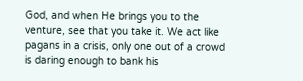God, and when He brings you to the venture, see that you take it. We act like pagans in a crisis, only one out of a crowd is daring enough to bank his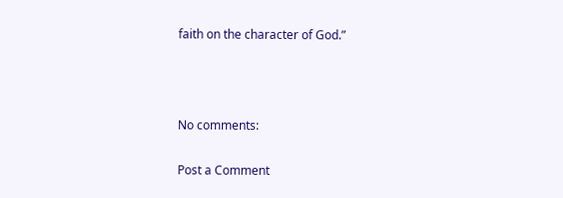faith on the character of God.”



No comments:

Post a Comment